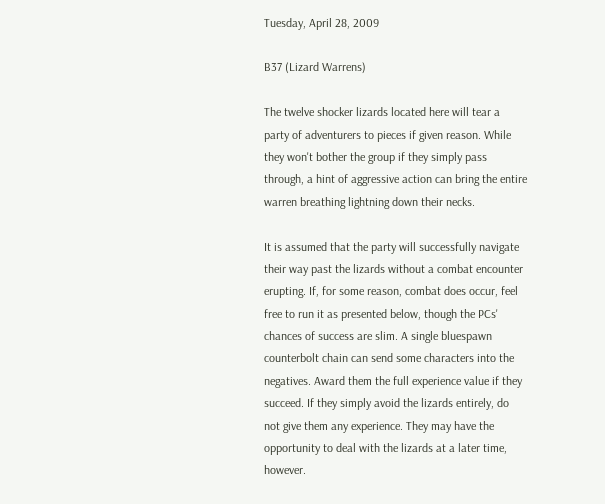Tuesday, April 28, 2009

B37 (Lizard Warrens)

The twelve shocker lizards located here will tear a party of adventurers to pieces if given reason. While they won't bother the group if they simply pass through, a hint of aggressive action can bring the entire warren breathing lightning down their necks.

It is assumed that the party will successfully navigate their way past the lizards without a combat encounter erupting. If, for some reason, combat does occur, feel free to run it as presented below, though the PCs' chances of success are slim. A single bluespawn counterbolt chain can send some characters into the negatives. Award them the full experience value if they succeed. If they simply avoid the lizards entirely, do not give them any experience. They may have the opportunity to deal with the lizards at a later time, however.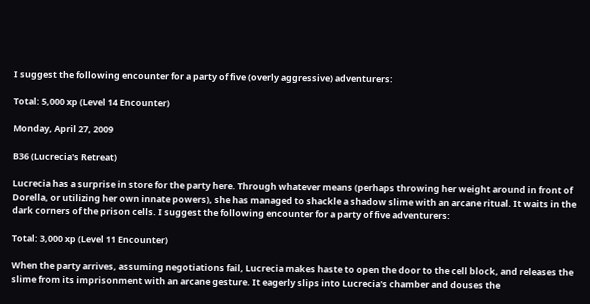I suggest the following encounter for a party of five (overly aggressive) adventurers:

Total: 5,000 xp (Level 14 Encounter)

Monday, April 27, 2009

B36 (Lucrecia's Retreat)

Lucrecia has a surprise in store for the party here. Through whatever means (perhaps throwing her weight around in front of Dorella, or utilizing her own innate powers), she has managed to shackle a shadow slime with an arcane ritual. It waits in the dark corners of the prison cells. I suggest the following encounter for a party of five adventurers:

Total: 3,000 xp (Level 11 Encounter)

When the party arrives, assuming negotiations fail, Lucrecia makes haste to open the door to the cell block, and releases the slime from its imprisonment with an arcane gesture. It eagerly slips into Lucrecia's chamber and douses the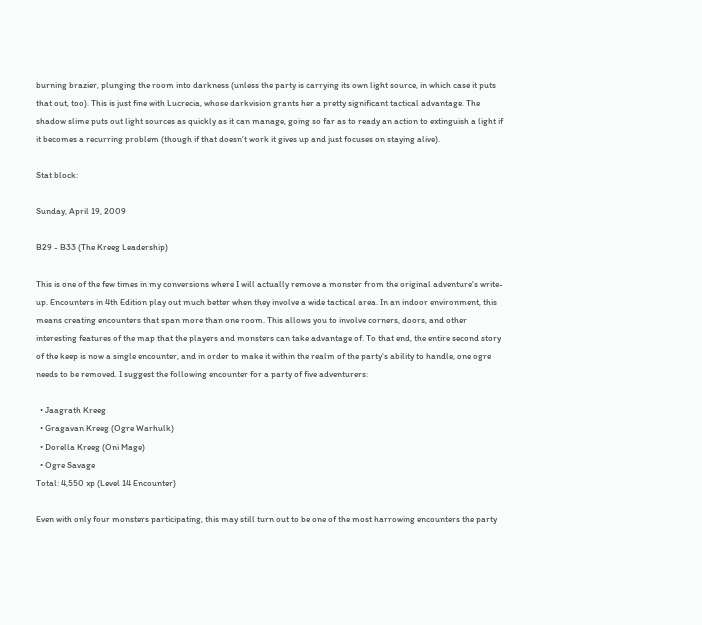burning brazier, plunging the room into darkness (unless the party is carrying its own light source, in which case it puts that out, too). This is just fine with Lucrecia, whose darkvision grants her a pretty significant tactical advantage. The shadow slime puts out light sources as quickly as it can manage, going so far as to ready an action to extinguish a light if it becomes a recurring problem (though if that doesn't work it gives up and just focuses on staying alive).

Stat block:

Sunday, April 19, 2009

B29 - B33 (The Kreeg Leadership)

This is one of the few times in my conversions where I will actually remove a monster from the original adventure's write-up. Encounters in 4th Edition play out much better when they involve a wide tactical area. In an indoor environment, this means creating encounters that span more than one room. This allows you to involve corners, doors, and other interesting features of the map that the players and monsters can take advantage of. To that end, the entire second story of the keep is now a single encounter, and in order to make it within the realm of the party's ability to handle, one ogre needs to be removed. I suggest the following encounter for a party of five adventurers:

  • Jaagrath Kreeg
  • Gragavan Kreeg (Ogre Warhulk)
  • Dorella Kreeg (Oni Mage)
  • Ogre Savage
Total: 4,550 xp (Level 14 Encounter)

Even with only four monsters participating, this may still turn out to be one of the most harrowing encounters the party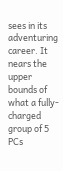sees in its adventuring career. It nears the upper bounds of what a fully-charged group of 5 PCs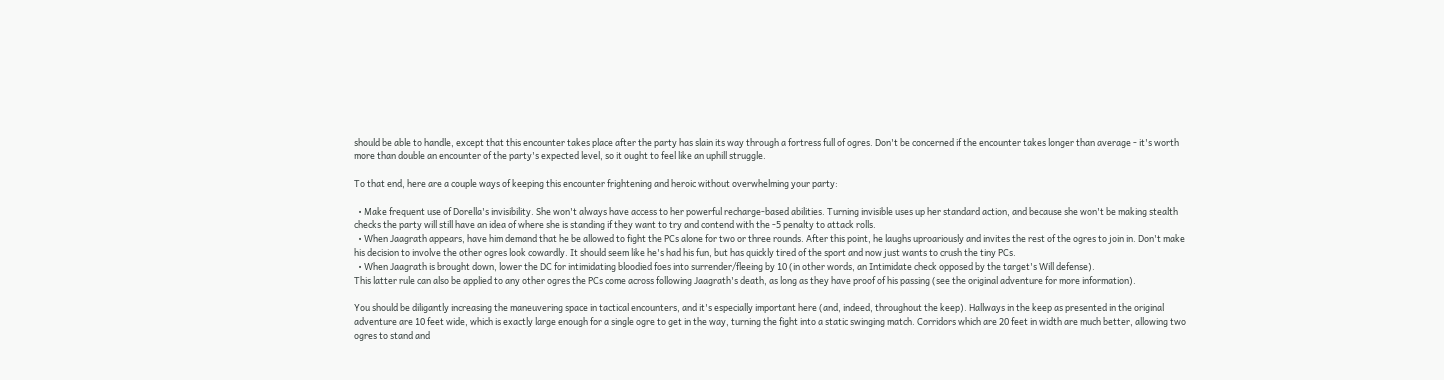should be able to handle, except that this encounter takes place after the party has slain its way through a fortress full of ogres. Don't be concerned if the encounter takes longer than average - it's worth more than double an encounter of the party's expected level, so it ought to feel like an uphill struggle.

To that end, here are a couple ways of keeping this encounter frightening and heroic without overwhelming your party:

  • Make frequent use of Dorella's invisibility. She won't always have access to her powerful recharge-based abilities. Turning invisible uses up her standard action, and because she won't be making stealth checks the party will still have an idea of where she is standing if they want to try and contend with the -5 penalty to attack rolls.
  • When Jaagrath appears, have him demand that he be allowed to fight the PCs alone for two or three rounds. After this point, he laughs uproariously and invites the rest of the ogres to join in. Don't make his decision to involve the other ogres look cowardly. It should seem like he's had his fun, but has quickly tired of the sport and now just wants to crush the tiny PCs.
  • When Jaagrath is brought down, lower the DC for intimidating bloodied foes into surrender/fleeing by 10 (in other words, an Intimidate check opposed by the target's Will defense).
This latter rule can also be applied to any other ogres the PCs come across following Jaagrath's death, as long as they have proof of his passing (see the original adventure for more information).

You should be diligantly increasing the maneuvering space in tactical encounters, and it's especially important here (and, indeed, throughout the keep). Hallways in the keep as presented in the original adventure are 10 feet wide, which is exactly large enough for a single ogre to get in the way, turning the fight into a static swinging match. Corridors which are 20 feet in width are much better, allowing two ogres to stand and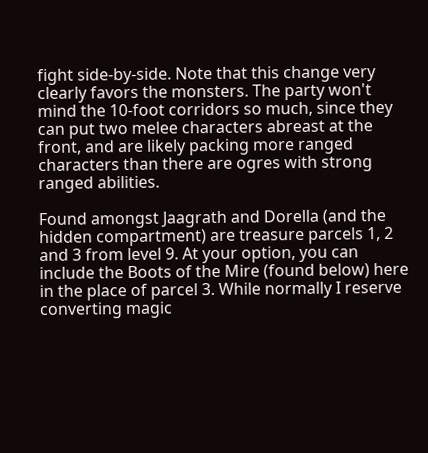fight side-by-side. Note that this change very clearly favors the monsters. The party won't mind the 10-foot corridors so much, since they can put two melee characters abreast at the front, and are likely packing more ranged characters than there are ogres with strong ranged abilities.

Found amongst Jaagrath and Dorella (and the hidden compartment) are treasure parcels 1, 2 and 3 from level 9. At your option, you can include the Boots of the Mire (found below) here in the place of parcel 3. While normally I reserve converting magic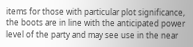items for those with particular plot significance, the boots are in line with the anticipated power level of the party and may see use in the near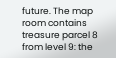future. The map room contains treasure parcel 8 from level 9: the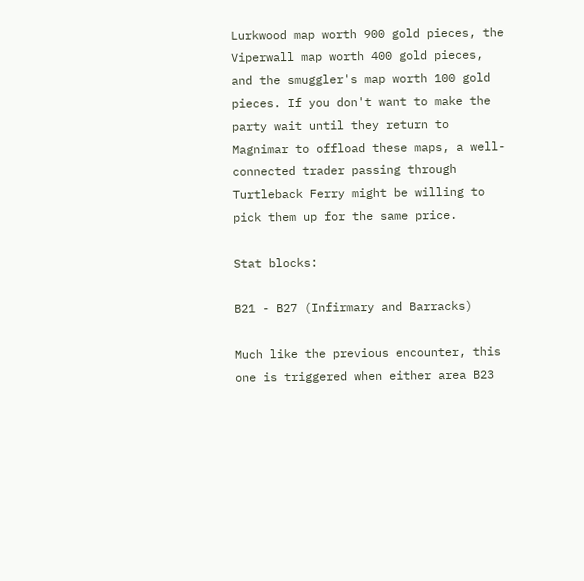Lurkwood map worth 900 gold pieces, the Viperwall map worth 400 gold pieces, and the smuggler's map worth 100 gold pieces. If you don't want to make the party wait until they return to Magnimar to offload these maps, a well-connected trader passing through Turtleback Ferry might be willing to pick them up for the same price.

Stat blocks:

B21 - B27 (Infirmary and Barracks)

Much like the previous encounter, this one is triggered when either area B23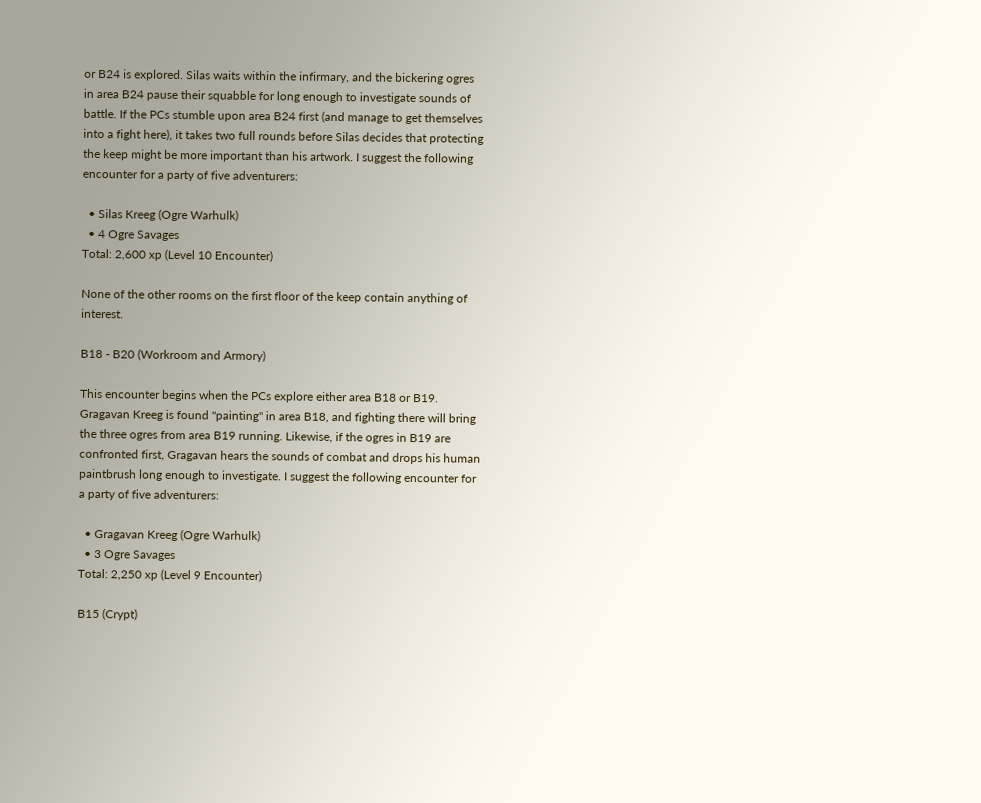or B24 is explored. Silas waits within the infirmary, and the bickering ogres in area B24 pause their squabble for long enough to investigate sounds of battle. If the PCs stumble upon area B24 first (and manage to get themselves into a fight here), it takes two full rounds before Silas decides that protecting the keep might be more important than his artwork. I suggest the following encounter for a party of five adventurers:

  • Silas Kreeg (Ogre Warhulk)
  • 4 Ogre Savages
Total: 2,600 xp (Level 10 Encounter)

None of the other rooms on the first floor of the keep contain anything of interest.

B18 - B20 (Workroom and Armory)

This encounter begins when the PCs explore either area B18 or B19. Gragavan Kreeg is found "painting" in area B18, and fighting there will bring the three ogres from area B19 running. Likewise, if the ogres in B19 are confronted first, Gragavan hears the sounds of combat and drops his human paintbrush long enough to investigate. I suggest the following encounter for a party of five adventurers:

  • Gragavan Kreeg (Ogre Warhulk)
  • 3 Ogre Savages
Total: 2,250 xp (Level 9 Encounter)

B15 (Crypt)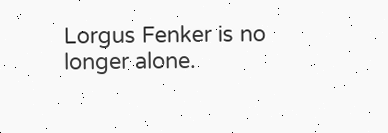Lorgus Fenker is no longer alone.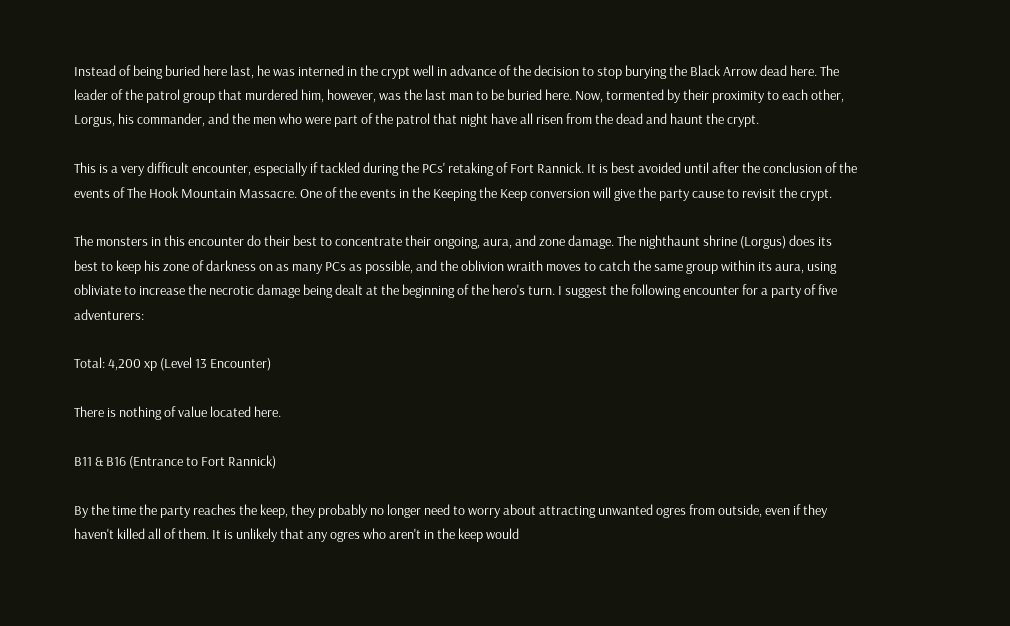Instead of being buried here last, he was interned in the crypt well in advance of the decision to stop burying the Black Arrow dead here. The leader of the patrol group that murdered him, however, was the last man to be buried here. Now, tormented by their proximity to each other, Lorgus, his commander, and the men who were part of the patrol that night have all risen from the dead and haunt the crypt.

This is a very difficult encounter, especially if tackled during the PCs' retaking of Fort Rannick. It is best avoided until after the conclusion of the events of The Hook Mountain Massacre. One of the events in the Keeping the Keep conversion will give the party cause to revisit the crypt.

The monsters in this encounter do their best to concentrate their ongoing, aura, and zone damage. The nighthaunt shrine (Lorgus) does its best to keep his zone of darkness on as many PCs as possible, and the oblivion wraith moves to catch the same group within its aura, using obliviate to increase the necrotic damage being dealt at the beginning of the hero's turn. I suggest the following encounter for a party of five adventurers:

Total: 4,200 xp (Level 13 Encounter)

There is nothing of value located here.

B11 & B16 (Entrance to Fort Rannick)

By the time the party reaches the keep, they probably no longer need to worry about attracting unwanted ogres from outside, even if they haven't killed all of them. It is unlikely that any ogres who aren't in the keep would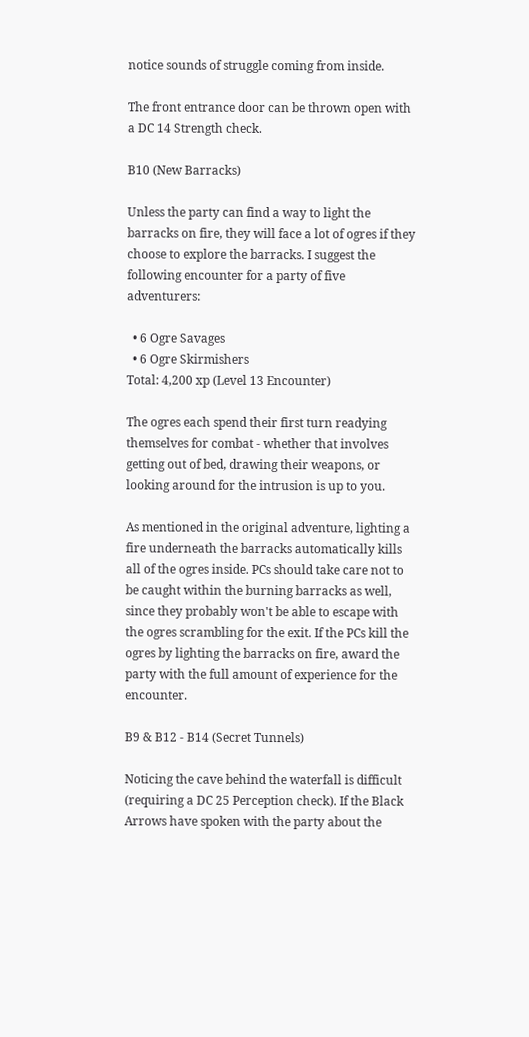notice sounds of struggle coming from inside.

The front entrance door can be thrown open with a DC 14 Strength check.

B10 (New Barracks)

Unless the party can find a way to light the barracks on fire, they will face a lot of ogres if they choose to explore the barracks. I suggest the following encounter for a party of five adventurers:

  • 6 Ogre Savages
  • 6 Ogre Skirmishers
Total: 4,200 xp (Level 13 Encounter)

The ogres each spend their first turn readying themselves for combat - whether that involves getting out of bed, drawing their weapons, or looking around for the intrusion is up to you.

As mentioned in the original adventure, lighting a fire underneath the barracks automatically kills all of the ogres inside. PCs should take care not to be caught within the burning barracks as well, since they probably won't be able to escape with the ogres scrambling for the exit. If the PCs kill the ogres by lighting the barracks on fire, award the party with the full amount of experience for the encounter.

B9 & B12 - B14 (Secret Tunnels)

Noticing the cave behind the waterfall is difficult (requiring a DC 25 Perception check). If the Black Arrows have spoken with the party about the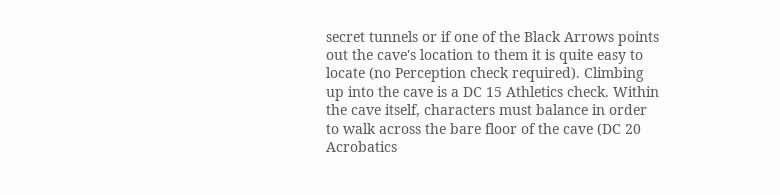secret tunnels or if one of the Black Arrows points out the cave's location to them it is quite easy to locate (no Perception check required). Climbing up into the cave is a DC 15 Athletics check. Within the cave itself, characters must balance in order to walk across the bare floor of the cave (DC 20 Acrobatics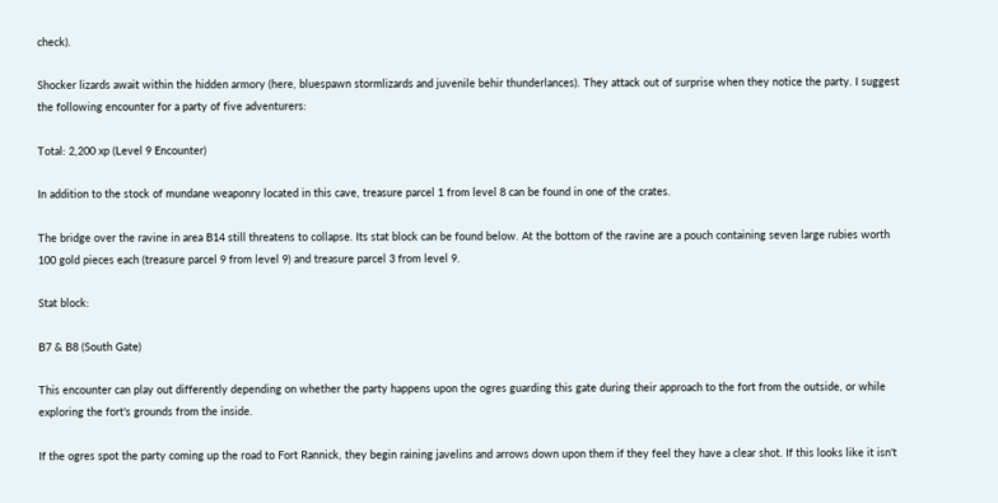check).

Shocker lizards await within the hidden armory (here, bluespawn stormlizards and juvenile behir thunderlances). They attack out of surprise when they notice the party. I suggest the following encounter for a party of five adventurers:

Total: 2,200 xp (Level 9 Encounter)

In addition to the stock of mundane weaponry located in this cave, treasure parcel 1 from level 8 can be found in one of the crates.

The bridge over the ravine in area B14 still threatens to collapse. Its stat block can be found below. At the bottom of the ravine are a pouch containing seven large rubies worth 100 gold pieces each (treasure parcel 9 from level 9) and treasure parcel 3 from level 9.

Stat block:

B7 & B8 (South Gate)

This encounter can play out differently depending on whether the party happens upon the ogres guarding this gate during their approach to the fort from the outside, or while exploring the fort's grounds from the inside.

If the ogres spot the party coming up the road to Fort Rannick, they begin raining javelins and arrows down upon them if they feel they have a clear shot. If this looks like it isn't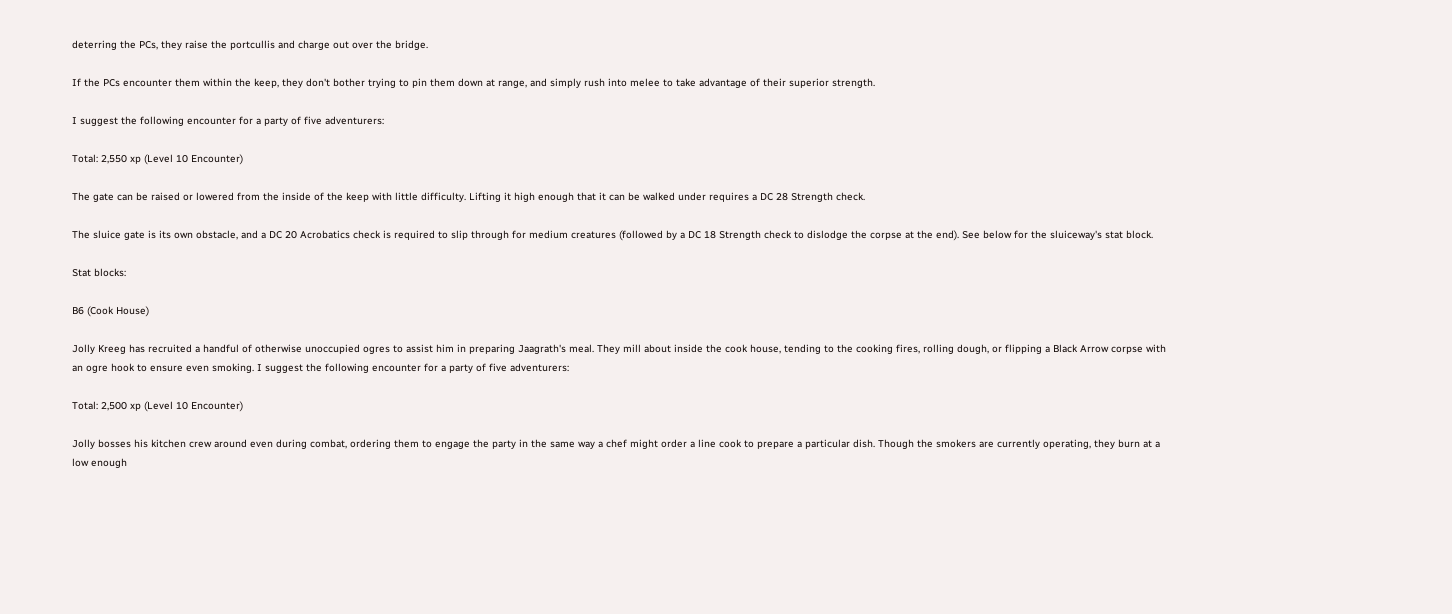deterring the PCs, they raise the portcullis and charge out over the bridge.

If the PCs encounter them within the keep, they don't bother trying to pin them down at range, and simply rush into melee to take advantage of their superior strength.

I suggest the following encounter for a party of five adventurers:

Total: 2,550 xp (Level 10 Encounter)

The gate can be raised or lowered from the inside of the keep with little difficulty. Lifting it high enough that it can be walked under requires a DC 28 Strength check.

The sluice gate is its own obstacle, and a DC 20 Acrobatics check is required to slip through for medium creatures (followed by a DC 18 Strength check to dislodge the corpse at the end). See below for the sluiceway's stat block.

Stat blocks:

B6 (Cook House)

Jolly Kreeg has recruited a handful of otherwise unoccupied ogres to assist him in preparing Jaagrath's meal. They mill about inside the cook house, tending to the cooking fires, rolling dough, or flipping a Black Arrow corpse with an ogre hook to ensure even smoking. I suggest the following encounter for a party of five adventurers:

Total: 2,500 xp (Level 10 Encounter)

Jolly bosses his kitchen crew around even during combat, ordering them to engage the party in the same way a chef might order a line cook to prepare a particular dish. Though the smokers are currently operating, they burn at a low enough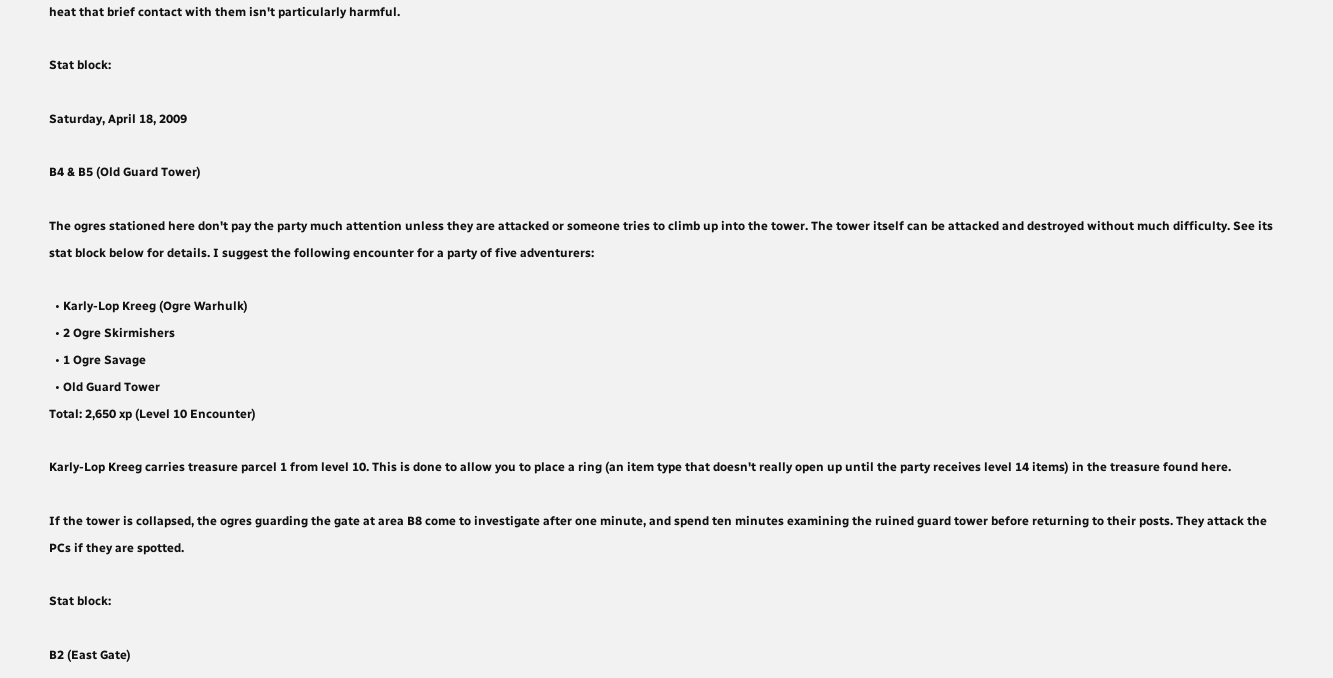heat that brief contact with them isn't particularly harmful.

Stat block:

Saturday, April 18, 2009

B4 & B5 (Old Guard Tower)

The ogres stationed here don't pay the party much attention unless they are attacked or someone tries to climb up into the tower. The tower itself can be attacked and destroyed without much difficulty. See its stat block below for details. I suggest the following encounter for a party of five adventurers:

  • Karly-Lop Kreeg (Ogre Warhulk)
  • 2 Ogre Skirmishers
  • 1 Ogre Savage
  • Old Guard Tower
Total: 2,650 xp (Level 10 Encounter)

Karly-Lop Kreeg carries treasure parcel 1 from level 10. This is done to allow you to place a ring (an item type that doesn't really open up until the party receives level 14 items) in the treasure found here.

If the tower is collapsed, the ogres guarding the gate at area B8 come to investigate after one minute, and spend ten minutes examining the ruined guard tower before returning to their posts. They attack the PCs if they are spotted.

Stat block:

B2 (East Gate)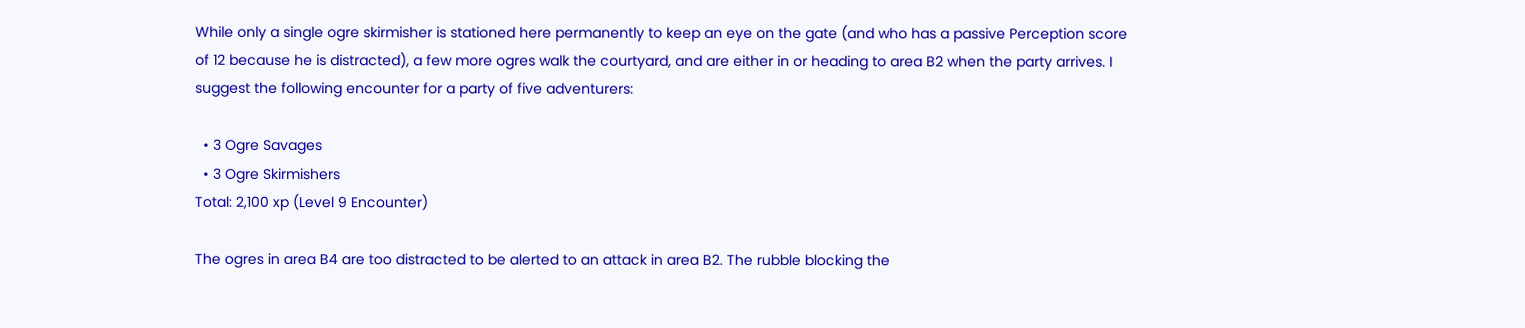While only a single ogre skirmisher is stationed here permanently to keep an eye on the gate (and who has a passive Perception score of 12 because he is distracted), a few more ogres walk the courtyard, and are either in or heading to area B2 when the party arrives. I suggest the following encounter for a party of five adventurers:

  • 3 Ogre Savages
  • 3 Ogre Skirmishers
Total: 2,100 xp (Level 9 Encounter)

The ogres in area B4 are too distracted to be alerted to an attack in area B2. The rubble blocking the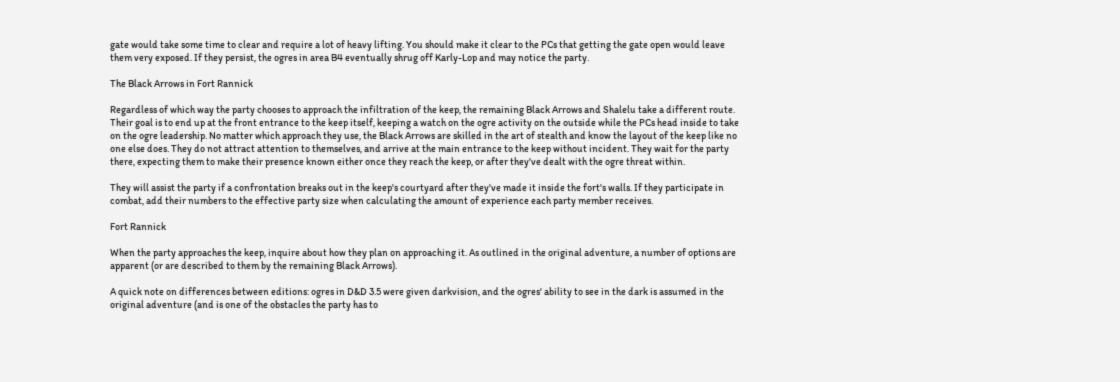gate would take some time to clear and require a lot of heavy lifting. You should make it clear to the PCs that getting the gate open would leave them very exposed. If they persist, the ogres in area B4 eventually shrug off Karly-Lop and may notice the party.

The Black Arrows in Fort Rannick

Regardless of which way the party chooses to approach the infiltration of the keep, the remaining Black Arrows and Shalelu take a different route. Their goal is to end up at the front entrance to the keep itself, keeping a watch on the ogre activity on the outside while the PCs head inside to take on the ogre leadership. No matter which approach they use, the Black Arrows are skilled in the art of stealth and know the layout of the keep like no one else does. They do not attract attention to themselves, and arrive at the main entrance to the keep without incident. They wait for the party there, expecting them to make their presence known either once they reach the keep, or after they've dealt with the ogre threat within.

They will assist the party if a confrontation breaks out in the keep's courtyard after they've made it inside the fort's walls. If they participate in combat, add their numbers to the effective party size when calculating the amount of experience each party member receives.

Fort Rannick

When the party approaches the keep, inquire about how they plan on approaching it. As outlined in the original adventure, a number of options are apparent (or are described to them by the remaining Black Arrows).

A quick note on differences between editions: ogres in D&D 3.5 were given darkvision, and the ogres' ability to see in the dark is assumed in the original adventure (and is one of the obstacles the party has to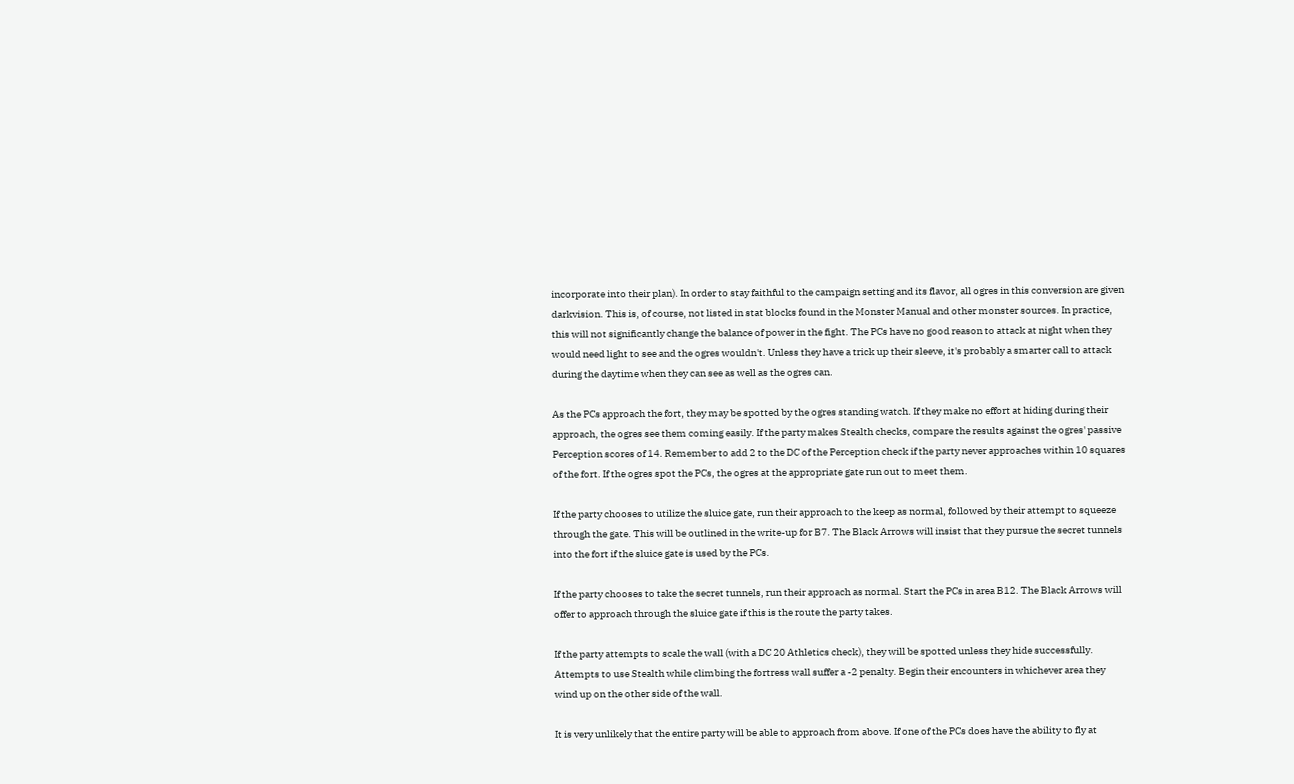incorporate into their plan). In order to stay faithful to the campaign setting and its flavor, all ogres in this conversion are given darkvision. This is, of course, not listed in stat blocks found in the Monster Manual and other monster sources. In practice, this will not significantly change the balance of power in the fight. The PCs have no good reason to attack at night when they would need light to see and the ogres wouldn't. Unless they have a trick up their sleeve, it's probably a smarter call to attack during the daytime when they can see as well as the ogres can.

As the PCs approach the fort, they may be spotted by the ogres standing watch. If they make no effort at hiding during their approach, the ogres see them coming easily. If the party makes Stealth checks, compare the results against the ogres' passive Perception scores of 14. Remember to add 2 to the DC of the Perception check if the party never approaches within 10 squares of the fort. If the ogres spot the PCs, the ogres at the appropriate gate run out to meet them.

If the party chooses to utilize the sluice gate, run their approach to the keep as normal, followed by their attempt to squeeze through the gate. This will be outlined in the write-up for B7. The Black Arrows will insist that they pursue the secret tunnels into the fort if the sluice gate is used by the PCs.

If the party chooses to take the secret tunnels, run their approach as normal. Start the PCs in area B12. The Black Arrows will offer to approach through the sluice gate if this is the route the party takes.

If the party attempts to scale the wall (with a DC 20 Athletics check), they will be spotted unless they hide successfully. Attempts to use Stealth while climbing the fortress wall suffer a -2 penalty. Begin their encounters in whichever area they wind up on the other side of the wall.

It is very unlikely that the entire party will be able to approach from above. If one of the PCs does have the ability to fly at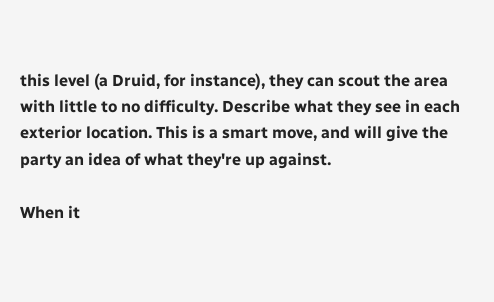this level (a Druid, for instance), they can scout the area with little to no difficulty. Describe what they see in each exterior location. This is a smart move, and will give the party an idea of what they're up against.

When it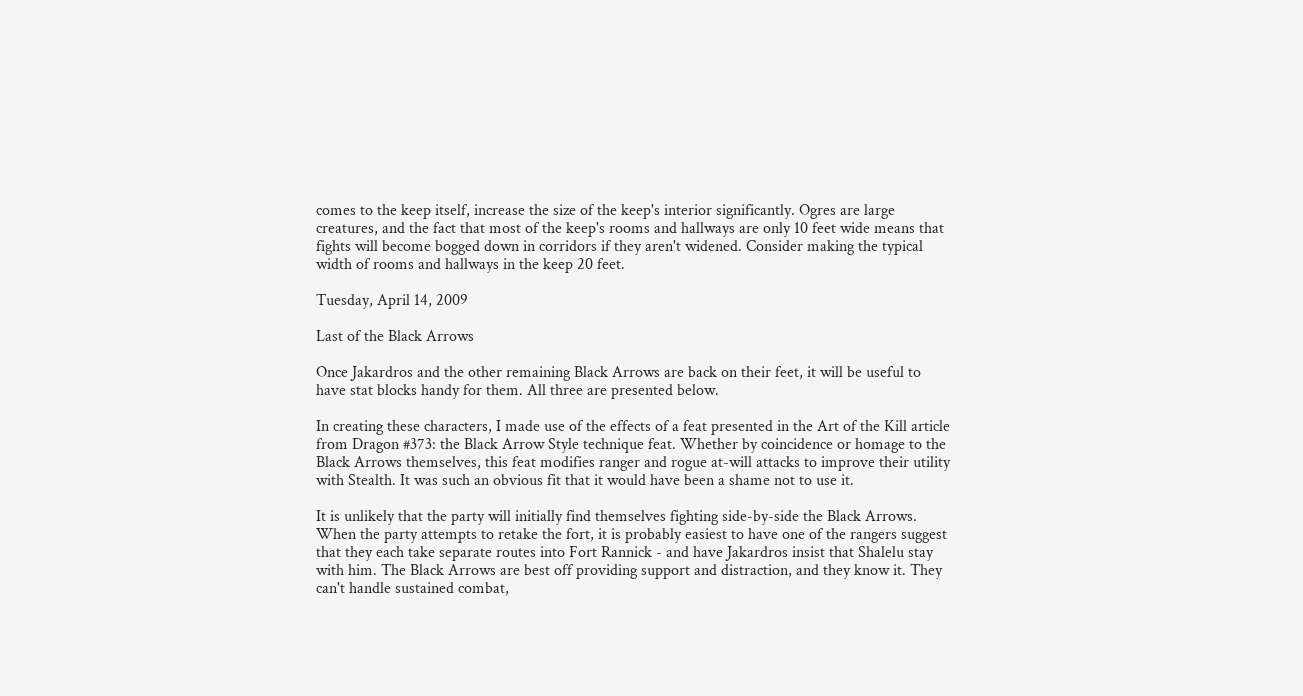comes to the keep itself, increase the size of the keep's interior significantly. Ogres are large creatures, and the fact that most of the keep's rooms and hallways are only 10 feet wide means that fights will become bogged down in corridors if they aren't widened. Consider making the typical width of rooms and hallways in the keep 20 feet.

Tuesday, April 14, 2009

Last of the Black Arrows

Once Jakardros and the other remaining Black Arrows are back on their feet, it will be useful to have stat blocks handy for them. All three are presented below.

In creating these characters, I made use of the effects of a feat presented in the Art of the Kill article from Dragon #373: the Black Arrow Style technique feat. Whether by coincidence or homage to the Black Arrows themselves, this feat modifies ranger and rogue at-will attacks to improve their utility with Stealth. It was such an obvious fit that it would have been a shame not to use it.

It is unlikely that the party will initially find themselves fighting side-by-side the Black Arrows. When the party attempts to retake the fort, it is probably easiest to have one of the rangers suggest that they each take separate routes into Fort Rannick - and have Jakardros insist that Shalelu stay with him. The Black Arrows are best off providing support and distraction, and they know it. They can't handle sustained combat,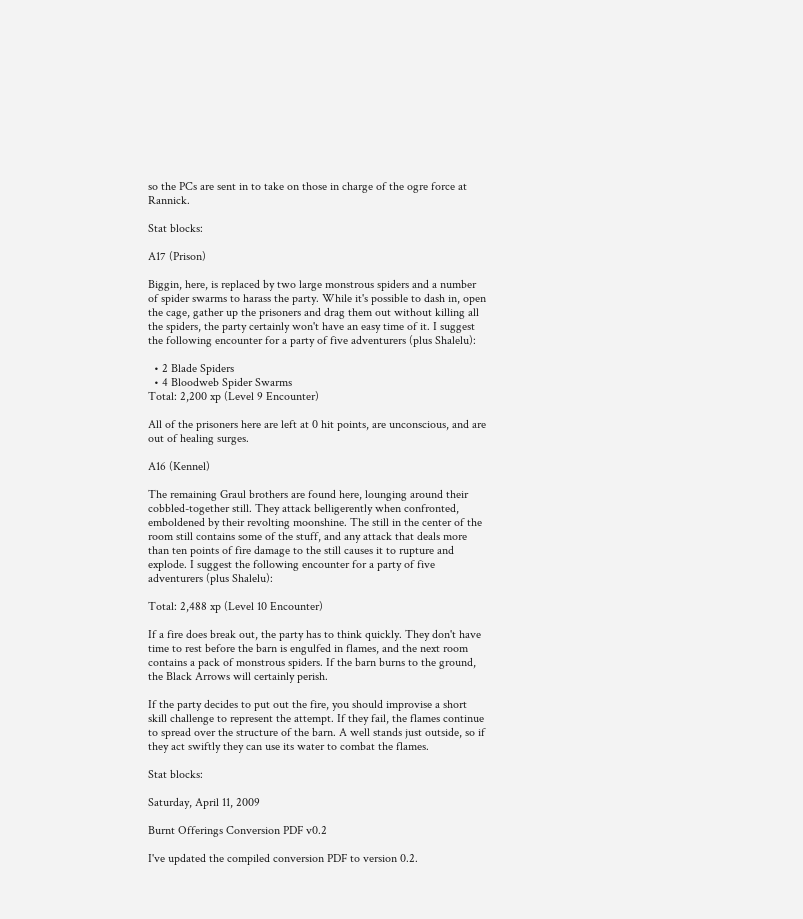so the PCs are sent in to take on those in charge of the ogre force at Rannick.

Stat blocks:

A17 (Prison)

Biggin, here, is replaced by two large monstrous spiders and a number of spider swarms to harass the party. While it's possible to dash in, open the cage, gather up the prisoners and drag them out without killing all the spiders, the party certainly won't have an easy time of it. I suggest the following encounter for a party of five adventurers (plus Shalelu):

  • 2 Blade Spiders
  • 4 Bloodweb Spider Swarms
Total: 2,200 xp (Level 9 Encounter)

All of the prisoners here are left at 0 hit points, are unconscious, and are out of healing surges.

A16 (Kennel)

The remaining Graul brothers are found here, lounging around their cobbled-together still. They attack belligerently when confronted, emboldened by their revolting moonshine. The still in the center of the room still contains some of the stuff, and any attack that deals more than ten points of fire damage to the still causes it to rupture and explode. I suggest the following encounter for a party of five adventurers (plus Shalelu):

Total: 2,488 xp (Level 10 Encounter)

If a fire does break out, the party has to think quickly. They don't have time to rest before the barn is engulfed in flames, and the next room contains a pack of monstrous spiders. If the barn burns to the ground, the Black Arrows will certainly perish.

If the party decides to put out the fire, you should improvise a short skill challenge to represent the attempt. If they fail, the flames continue to spread over the structure of the barn. A well stands just outside, so if they act swiftly they can use its water to combat the flames.

Stat blocks:

Saturday, April 11, 2009

Burnt Offerings Conversion PDF v0.2

I've updated the compiled conversion PDF to version 0.2.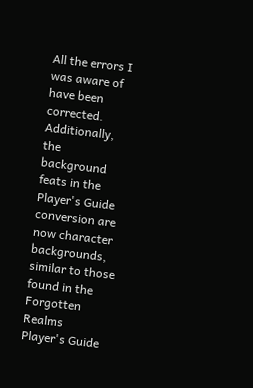All the errors I was aware of have been corrected. Additionally, the background feats in the Player's Guide conversion are now character backgrounds, similar to those found in the Forgotten Realms Player's Guide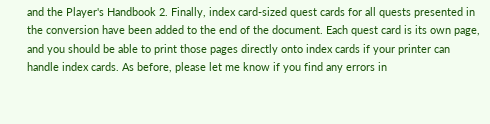and the Player's Handbook 2. Finally, index card-sized quest cards for all quests presented in the conversion have been added to the end of the document. Each quest card is its own page, and you should be able to print those pages directly onto index cards if your printer can handle index cards. As before, please let me know if you find any errors in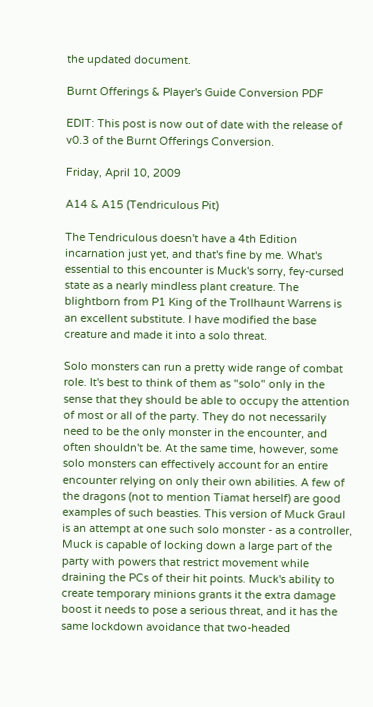the updated document.

Burnt Offerings & Player's Guide Conversion PDF

EDIT: This post is now out of date with the release of v0.3 of the Burnt Offerings Conversion.

Friday, April 10, 2009

A14 & A15 (Tendriculous Pit)

The Tendriculous doesn't have a 4th Edition incarnation just yet, and that's fine by me. What's essential to this encounter is Muck's sorry, fey-cursed state as a nearly mindless plant creature. The blightborn from P1 King of the Trollhaunt Warrens is an excellent substitute. I have modified the base creature and made it into a solo threat.

Solo monsters can run a pretty wide range of combat role. It's best to think of them as "solo" only in the sense that they should be able to occupy the attention of most or all of the party. They do not necessarily need to be the only monster in the encounter, and often shouldn't be. At the same time, however, some solo monsters can effectively account for an entire encounter relying on only their own abilities. A few of the dragons (not to mention Tiamat herself) are good examples of such beasties. This version of Muck Graul is an attempt at one such solo monster - as a controller, Muck is capable of locking down a large part of the party with powers that restrict movement while draining the PCs of their hit points. Muck's ability to create temporary minions grants it the extra damage boost it needs to pose a serious threat, and it has the same lockdown avoidance that two-headed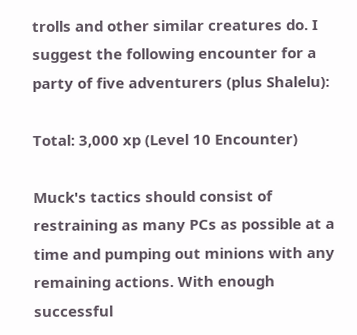trolls and other similar creatures do. I suggest the following encounter for a party of five adventurers (plus Shalelu):

Total: 3,000 xp (Level 10 Encounter)

Muck's tactics should consist of restraining as many PCs as possible at a time and pumping out minions with any remaining actions. With enough successful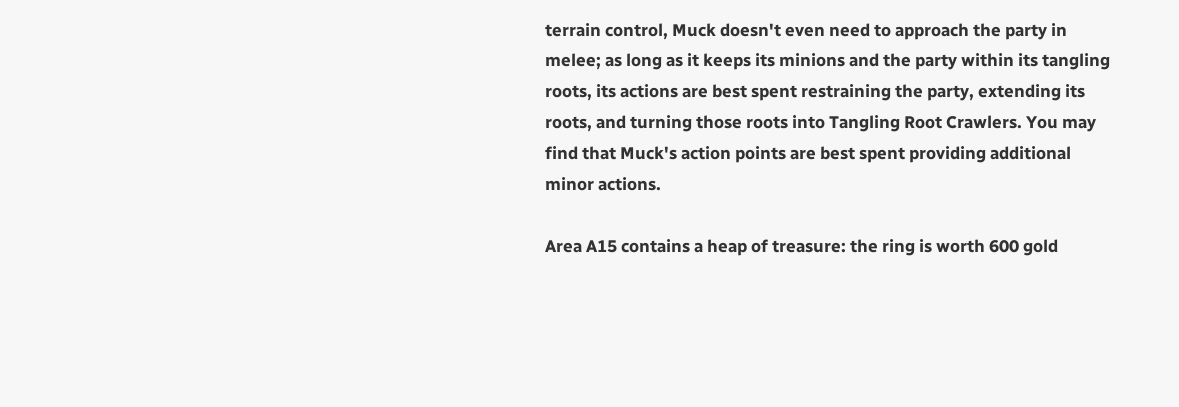terrain control, Muck doesn't even need to approach the party in melee; as long as it keeps its minions and the party within its tangling roots, its actions are best spent restraining the party, extending its roots, and turning those roots into Tangling Root Crawlers. You may find that Muck's action points are best spent providing additional minor actions.

Area A15 contains a heap of treasure: the ring is worth 600 gold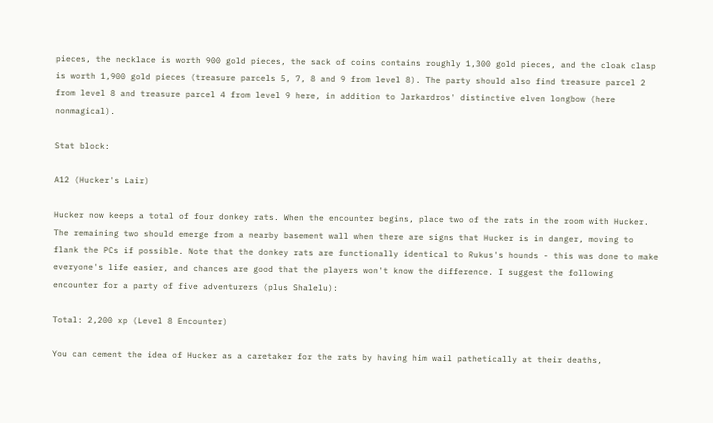pieces, the necklace is worth 900 gold pieces, the sack of coins contains roughly 1,300 gold pieces, and the cloak clasp is worth 1,900 gold pieces (treasure parcels 5, 7, 8 and 9 from level 8). The party should also find treasure parcel 2 from level 8 and treasure parcel 4 from level 9 here, in addition to Jarkardros' distinctive elven longbow (here nonmagical).

Stat block:

A12 (Hucker's Lair)

Hucker now keeps a total of four donkey rats. When the encounter begins, place two of the rats in the room with Hucker. The remaining two should emerge from a nearby basement wall when there are signs that Hucker is in danger, moving to flank the PCs if possible. Note that the donkey rats are functionally identical to Rukus's hounds - this was done to make everyone's life easier, and chances are good that the players won't know the difference. I suggest the following encounter for a party of five adventurers (plus Shalelu):

Total: 2,200 xp (Level 8 Encounter)

You can cement the idea of Hucker as a caretaker for the rats by having him wail pathetically at their deaths,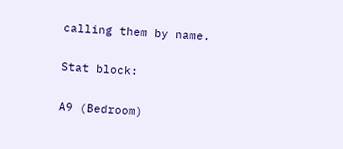calling them by name.

Stat block:

A9 (Bedroom)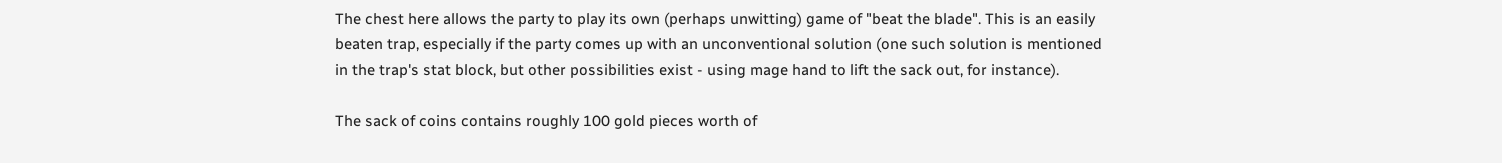The chest here allows the party to play its own (perhaps unwitting) game of "beat the blade". This is an easily beaten trap, especially if the party comes up with an unconventional solution (one such solution is mentioned in the trap's stat block, but other possibilities exist - using mage hand to lift the sack out, for instance).

The sack of coins contains roughly 100 gold pieces worth of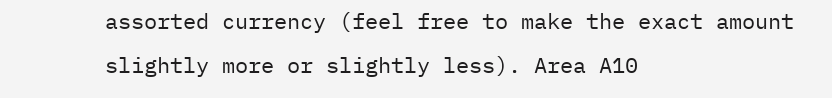assorted currency (feel free to make the exact amount slightly more or slightly less). Area A10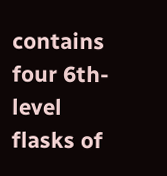contains four 6th-level flasks of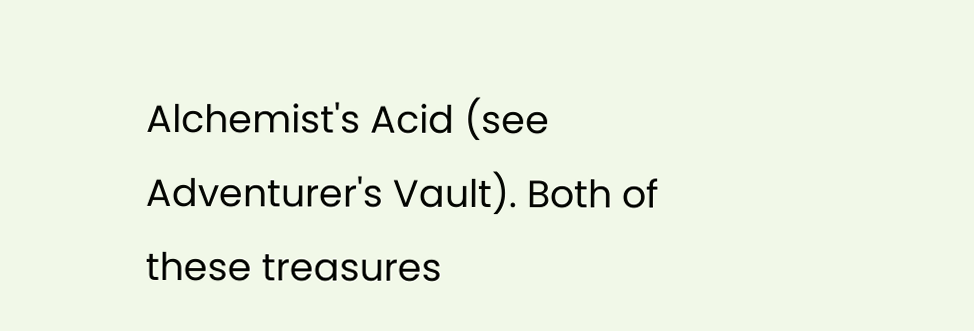Alchemist's Acid (see Adventurer's Vault). Both of these treasures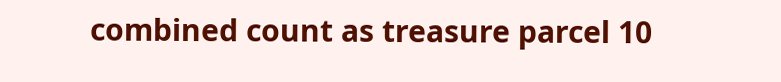combined count as treasure parcel 10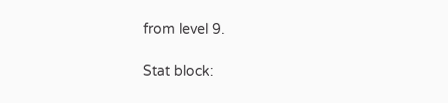from level 9.

Stat block: